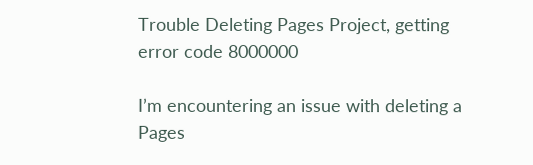Trouble Deleting Pages Project, getting error code 8000000

I’m encountering an issue with deleting a Pages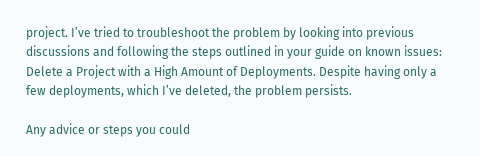project. I’ve tried to troubleshoot the problem by looking into previous discussions and following the steps outlined in your guide on known issues: Delete a Project with a High Amount of Deployments. Despite having only a few deployments, which I’ve deleted, the problem persists.

Any advice or steps you could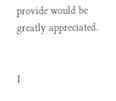provide would be greatly appreciated.


I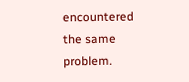encountered the same problem.